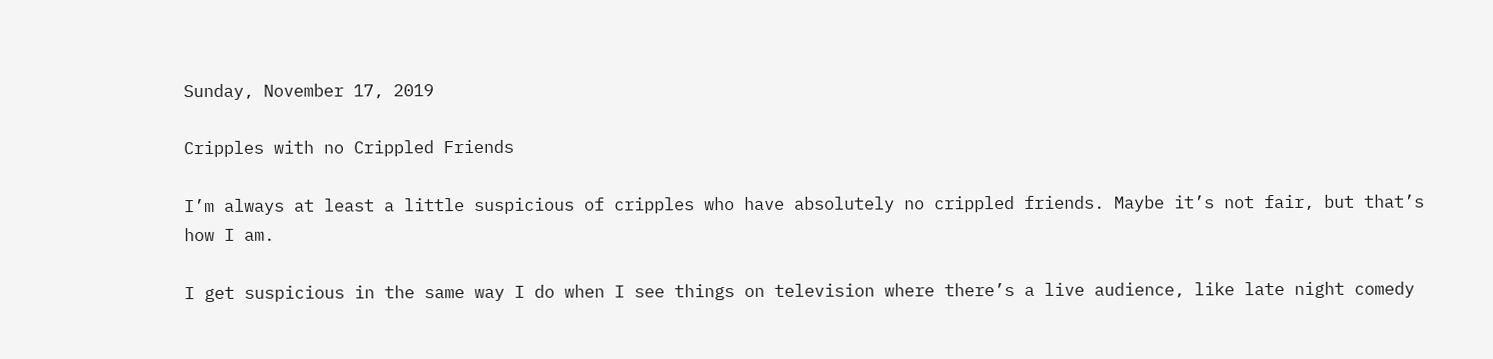Sunday, November 17, 2019

Cripples with no Crippled Friends

I’m always at least a little suspicious of cripples who have absolutely no crippled friends. Maybe it’s not fair, but that’s how I am.

I get suspicious in the same way I do when I see things on television where there’s a live audience, like late night comedy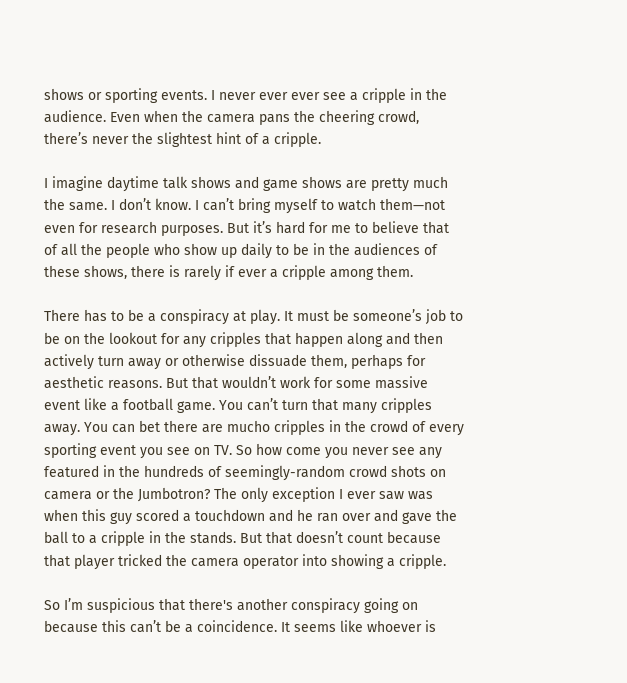shows or sporting events. I never ever ever see a cripple in the audience. Even when the camera pans the cheering crowd, there’s never the slightest hint of a cripple.

I imagine daytime talk shows and game shows are pretty much the same. I don’t know. I can’t bring myself to watch them—not even for research purposes. But it’s hard for me to believe that of all the people who show up daily to be in the audiences of these shows, there is rarely if ever a cripple among them.

There has to be a conspiracy at play. It must be someone’s job to be on the lookout for any cripples that happen along and then actively turn away or otherwise dissuade them, perhaps for aesthetic reasons. But that wouldn’t work for some massive event like a football game. You can’t turn that many cripples away. You can bet there are mucho cripples in the crowd of every sporting event you see on TV. So how come you never see any featured in the hundreds of seemingly-random crowd shots on camera or the Jumbotron? The only exception I ever saw was when this guy scored a touchdown and he ran over and gave the ball to a cripple in the stands. But that doesn’t count because that player tricked the camera operator into showing a cripple.

So I’m suspicious that there's another conspiracy going on because this can’t be a coincidence. It seems like whoever is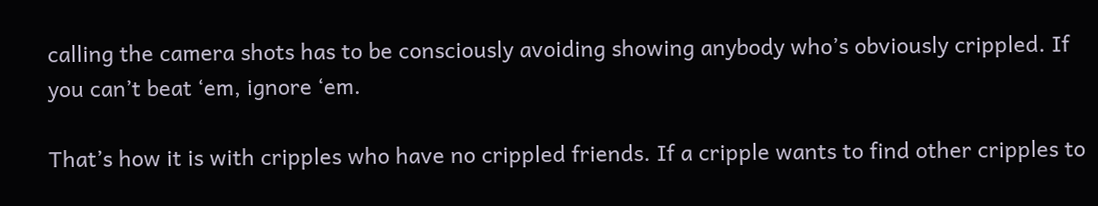calling the camera shots has to be consciously avoiding showing anybody who’s obviously crippled. If you can’t beat ‘em, ignore ‘em.

That’s how it is with cripples who have no crippled friends. If a cripple wants to find other cripples to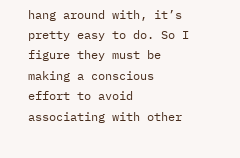hang around with, it’s pretty easy to do. So I figure they must be making a conscious effort to avoid associating with other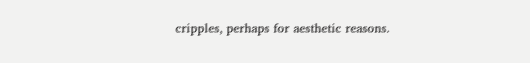cripples, perhaps for aesthetic reasons.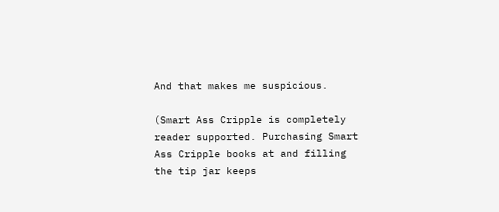And that makes me suspicious.

(Smart Ass Cripple is completely reader supported. Purchasing Smart Ass Cripple books at and filling the tip jar keeps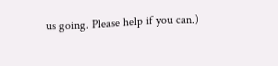us going. Please help if you can.)